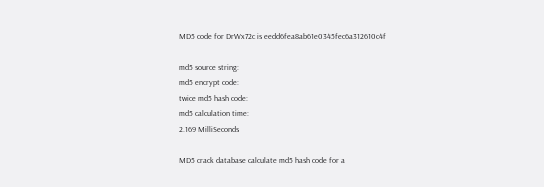MD5 code for DrWx72c is eedd6fea8ab61e0345fec6a312610c4f

md5 source string:
md5 encrypt code:
twice md5 hash code:
md5 calculation time:
2.169 MilliSeconds

MD5 crack database calculate md5 hash code for a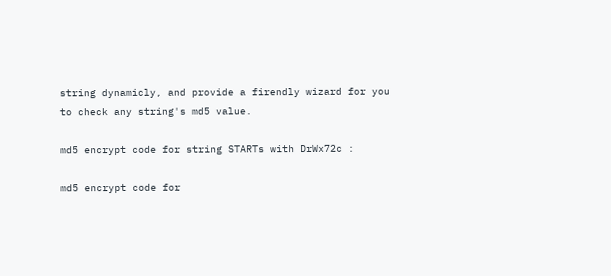string dynamicly, and provide a firendly wizard for you to check any string's md5 value.

md5 encrypt code for string STARTs with DrWx72c :

md5 encrypt code for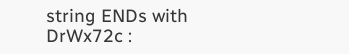string ENDs with DrWx72c :